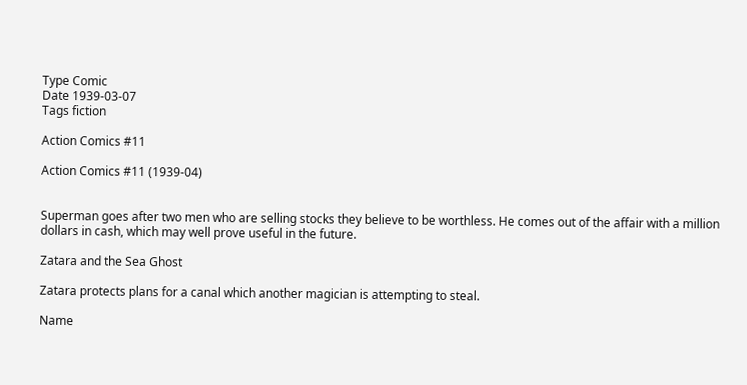Type Comic
Date 1939-03-07
Tags fiction

Action Comics #11

Action Comics #11 (1939-04)


Superman goes after two men who are selling stocks they believe to be worthless. He comes out of the affair with a million dollars in cash, which may well prove useful in the future.

Zatara and the Sea Ghost

Zatara protects plans for a canal which another magician is attempting to steal.

Name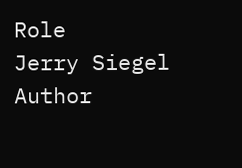Role
Jerry Siegel Author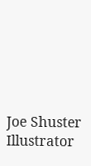Joe Shuster Illustrator